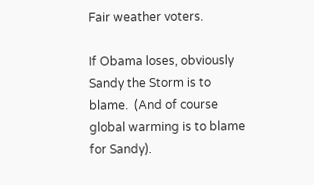Fair weather voters.

If Obama loses, obviously Sandy the Storm is to blame.  (And of course global warming is to blame for Sandy).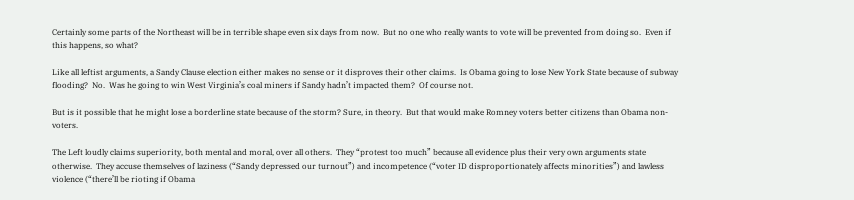Certainly some parts of the Northeast will be in terrible shape even six days from now.  But no one who really wants to vote will be prevented from doing so.  Even if this happens, so what?

Like all leftist arguments, a Sandy Clause election either makes no sense or it disproves their other claims.  Is Obama going to lose New York State because of subway flooding?  No.  Was he going to win West Virginia’s coal miners if Sandy hadn’t impacted them?  Of course not.

But is it possible that he might lose a borderline state because of the storm? Sure, in theory.  But that would make Romney voters better citizens than Obama non-voters.

The Left loudly claims superiority, both mental and moral, over all others.  They “protest too much” because all evidence plus their very own arguments state otherwise.  They accuse themselves of laziness (“Sandy depressed our turnout”) and incompetence (“voter ID disproportionately affects minorities”) and lawless violence (“there’ll be rioting if Obama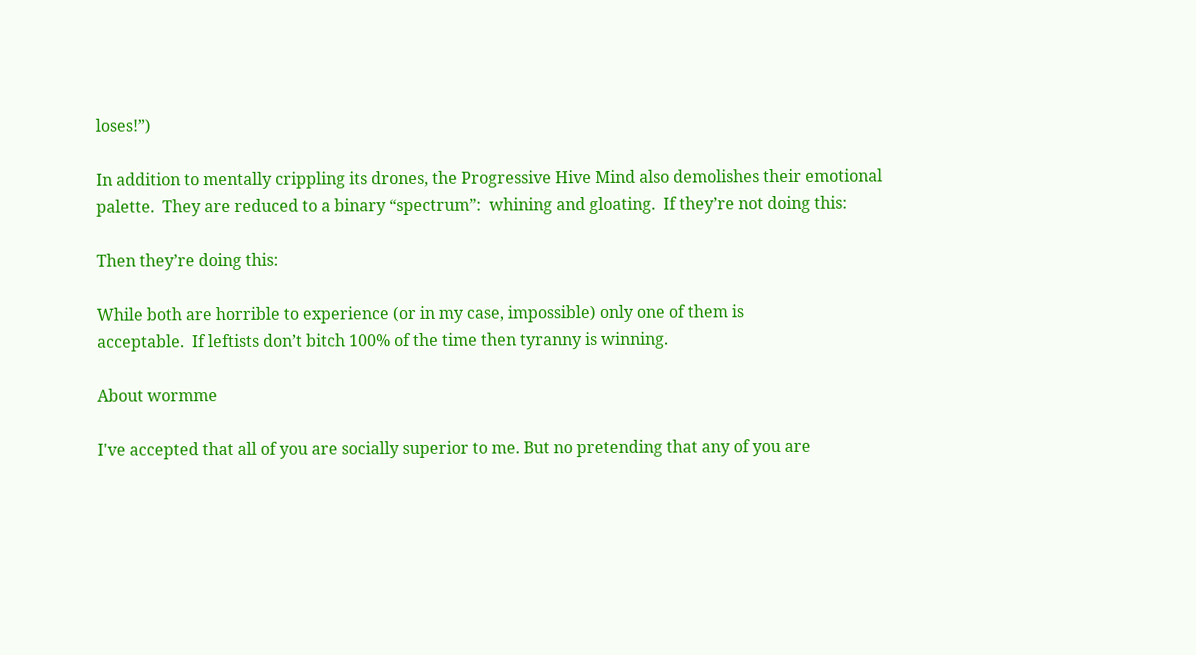loses!”)

In addition to mentally crippling its drones, the Progressive Hive Mind also demolishes their emotional palette.  They are reduced to a binary “spectrum”:  whining and gloating.  If they’re not doing this:

Then they’re doing this:

While both are horrible to experience (or in my case, impossible) only one of them is
acceptable.  If leftists don’t bitch 100% of the time then tyranny is winning.

About wormme

I've accepted that all of you are socially superior to me. But no pretending that any of you are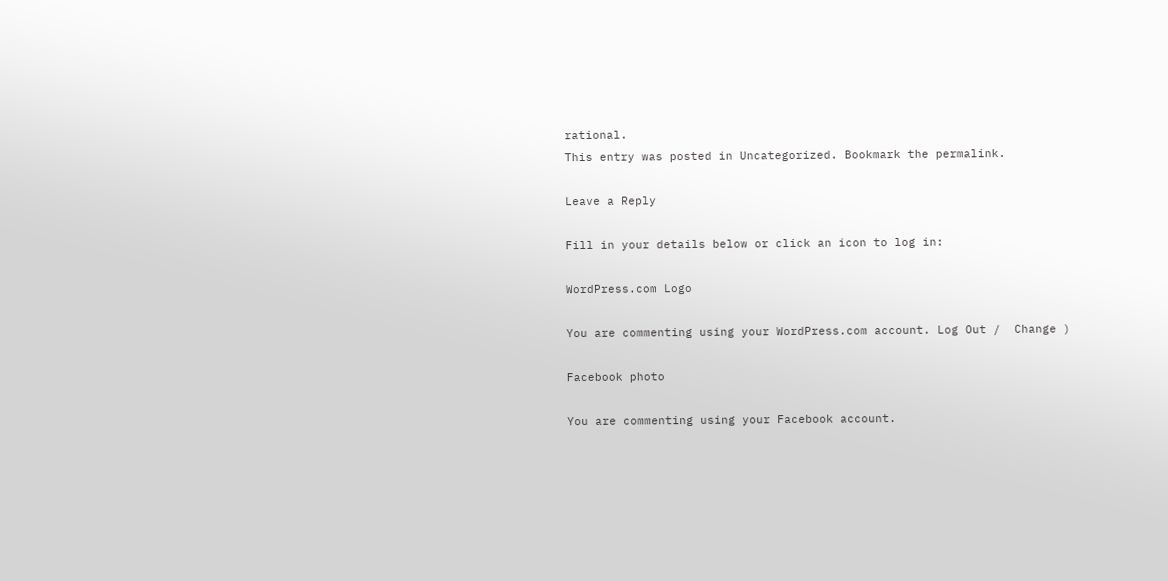rational.
This entry was posted in Uncategorized. Bookmark the permalink.

Leave a Reply

Fill in your details below or click an icon to log in:

WordPress.com Logo

You are commenting using your WordPress.com account. Log Out /  Change )

Facebook photo

You are commenting using your Facebook account.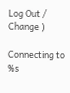Log Out /  Change )

Connecting to %s